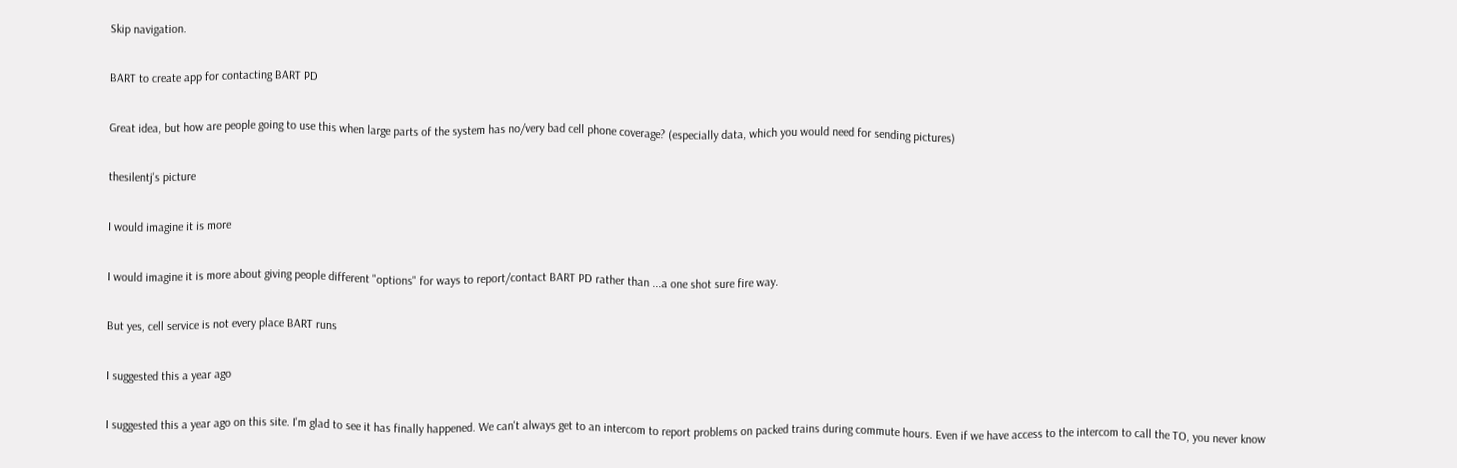Skip navigation.

BART to create app for contacting BART PD

Great idea, but how are people going to use this when large parts of the system has no/very bad cell phone coverage? (especially data, which you would need for sending pictures)

thesilentj's picture

I would imagine it is more

I would imagine it is more about giving people different "options" for ways to report/contact BART PD rather than ...a one shot sure fire way.

But yes, cell service is not every place BART runs

I suggested this a year ago

I suggested this a year ago on this site. I'm glad to see it has finally happened. We can't always get to an intercom to report problems on packed trains during commute hours. Even if we have access to the intercom to call the TO, you never know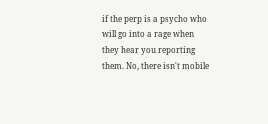if the perp is a psycho who will go into a rage when they hear you reporting them. No, there isn't mobile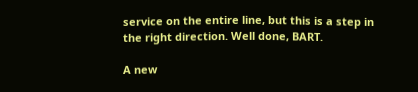service on the entire line, but this is a step in the right direction. Well done, BART.

A new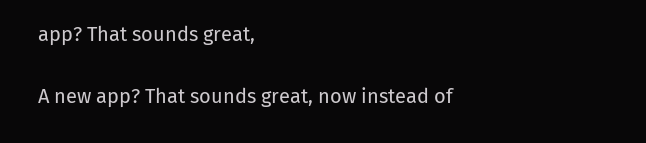app? That sounds great,

A new app? That sounds great, now instead of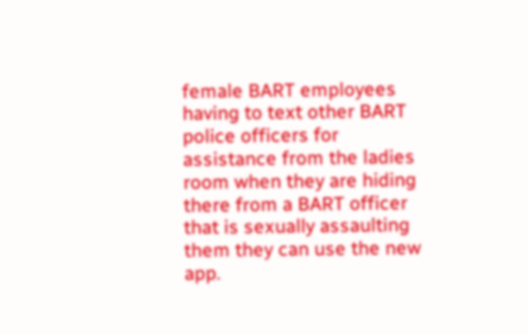female BART employees having to text other BART police officers for assistance from the ladies room when they are hiding there from a BART officer that is sexually assaulting them they can use the new app.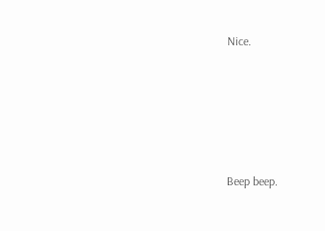Nice.






Beep beep.